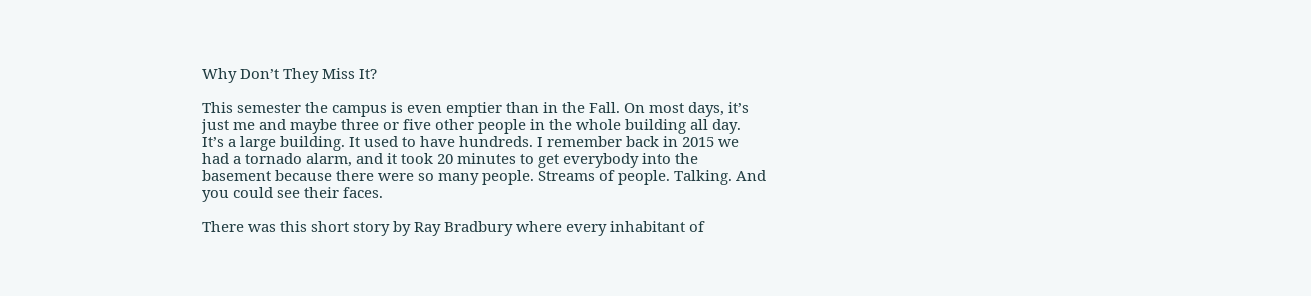Why Don’t They Miss It?

This semester the campus is even emptier than in the Fall. On most days, it’s just me and maybe three or five other people in the whole building all day. It’s a large building. It used to have hundreds. I remember back in 2015 we had a tornado alarm, and it took 20 minutes to get everybody into the basement because there were so many people. Streams of people. Talking. And you could see their faces.

There was this short story by Ray Bradbury where every inhabitant of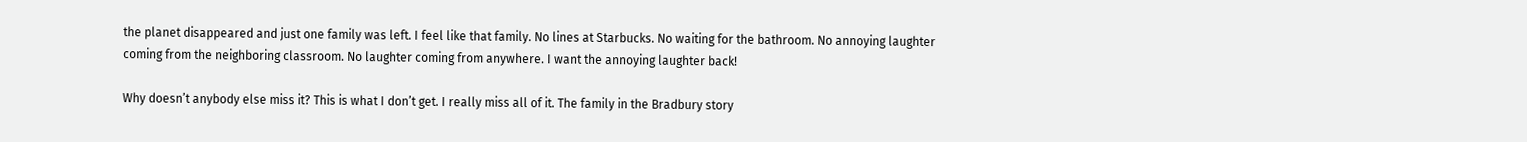the planet disappeared and just one family was left. I feel like that family. No lines at Starbucks. No waiting for the bathroom. No annoying laughter coming from the neighboring classroom. No laughter coming from anywhere. I want the annoying laughter back!

Why doesn’t anybody else miss it? This is what I don’t get. I really miss all of it. The family in the Bradbury story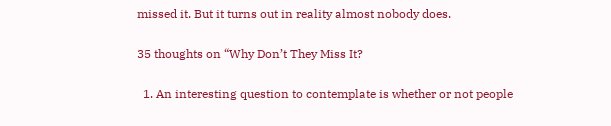missed it. But it turns out in reality almost nobody does.

35 thoughts on “Why Don’t They Miss It?

  1. An interesting question to contemplate is whether or not people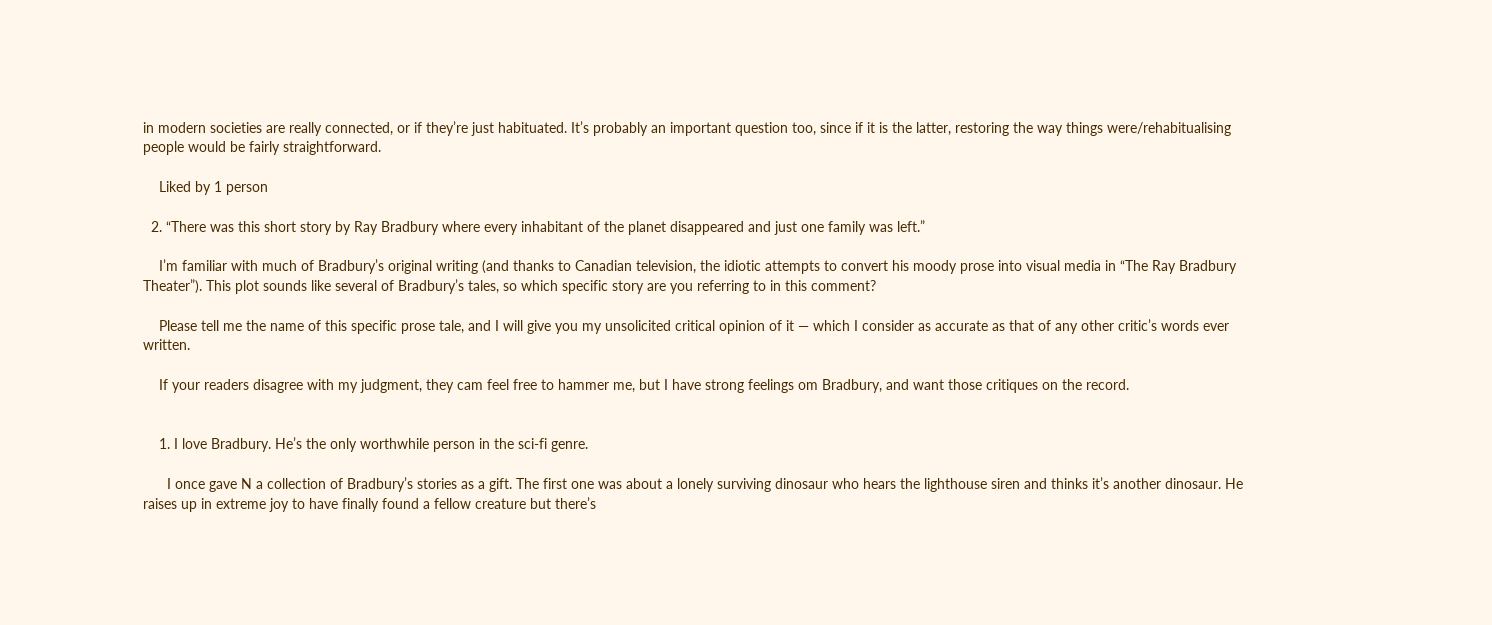in modern societies are really connected, or if they’re just habituated. It’s probably an important question too, since if it is the latter, restoring the way things were/rehabitualising people would be fairly straightforward.

    Liked by 1 person

  2. “There was this short story by Ray Bradbury where every inhabitant of the planet disappeared and just one family was left.”

    I’m familiar with much of Bradbury’s original writing (and thanks to Canadian television, the idiotic attempts to convert his moody prose into visual media in “The Ray Bradbury Theater”). This plot sounds like several of Bradbury’s tales, so which specific story are you referring to in this comment?

    Please tell me the name of this specific prose tale, and I will give you my unsolicited critical opinion of it — which I consider as accurate as that of any other critic’s words ever written.

    If your readers disagree with my judgment, they cam feel free to hammer me, but I have strong feelings om Bradbury, and want those critiques on the record.


    1. I love Bradbury. He’s the only worthwhile person in the sci-fi genre.

      I once gave N a collection of Bradbury’s stories as a gift. The first one was about a lonely surviving dinosaur who hears the lighthouse siren and thinks it’s another dinosaur. He raises up in extreme joy to have finally found a fellow creature but there’s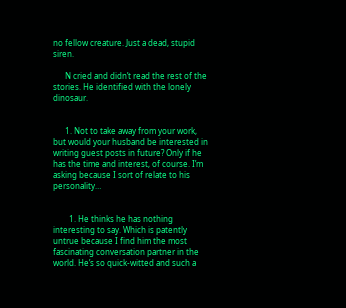no fellow creature. Just a dead, stupid siren.

      N cried and didn’t read the rest of the stories. He identified with the lonely dinosaur.


      1. Not to take away from your work, but would your husband be interested in writing guest posts in future? Only if he has the time and interest, of course. I’m asking because I sort of relate to his personality…


        1. He thinks he has nothing interesting to say. Which is patently untrue because I find him the most fascinating conversation partner in the world. He’s so quick-witted and such a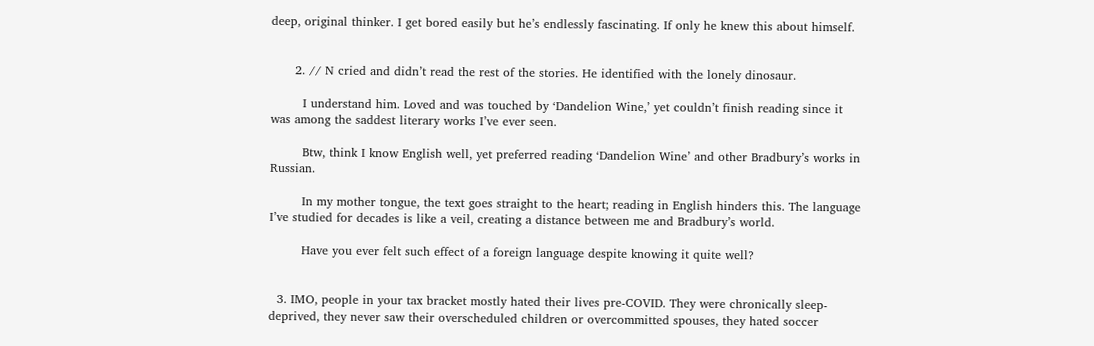deep, original thinker. I get bored easily but he’s endlessly fascinating. If only he knew this about himself.


      2. // N cried and didn’t read the rest of the stories. He identified with the lonely dinosaur.

        I understand him. Loved and was touched by ‘Dandelion Wine,’ yet couldn’t finish reading since it was among the saddest literary works I’ve ever seen.

        Btw, think I know English well, yet preferred reading ‘Dandelion Wine’ and other Bradbury’s works in Russian.

        In my mother tongue, the text goes straight to the heart; reading in English hinders this. The language I’ve studied for decades is like a veil, creating a distance between me and Bradbury’s world.

        Have you ever felt such effect of a foreign language despite knowing it quite well?


  3. IMO, people in your tax bracket mostly hated their lives pre-COVID. They were chronically sleep-deprived, they never saw their overscheduled children or overcommitted spouses, they hated soccer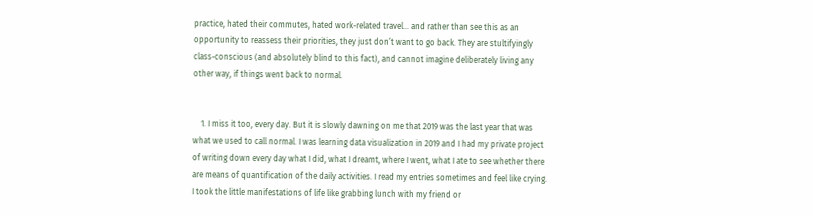practice, hated their commutes, hated work-related travel… and rather than see this as an opportunity to reassess their priorities, they just don’t want to go back. They are stultifyingly class-conscious (and absolutely blind to this fact), and cannot imagine deliberately living any other way, if things went back to normal.


    1. I miss it too, every day. But it is slowly dawning on me that 2019 was the last year that was what we used to call normal. I was learning data visualization in 2019 and I had my private project of writing down every day what I did, what I dreamt, where I went, what I ate to see whether there are means of quantification of the daily activities. I read my entries sometimes and feel like crying. I took the little manifestations of life like grabbing lunch with my friend or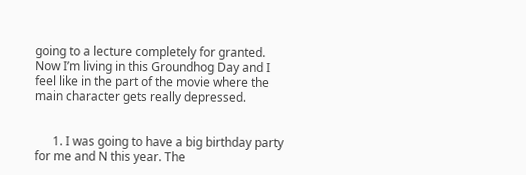going to a lecture completely for granted. Now I’m living in this Groundhog Day and I feel like in the part of the movie where the main character gets really depressed.


      1. I was going to have a big birthday party for me and N this year. The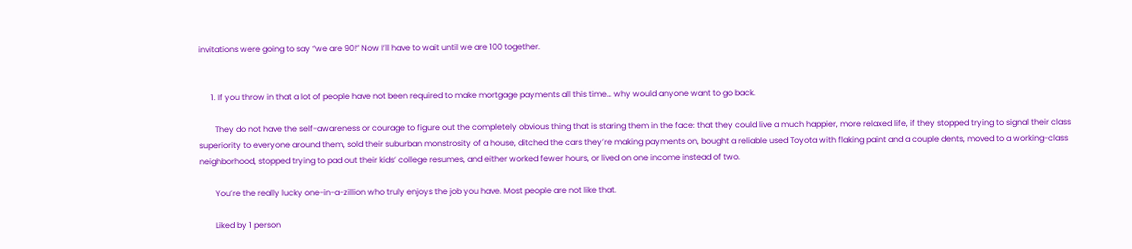invitations were going to say “we are 90!” Now I’ll have to wait until we are 100 together.


      1. If you throw in that a lot of people have not been required to make mortgage payments all this time… why would anyone want to go back.

        They do not have the self-awareness or courage to figure out the completely obvious thing that is staring them in the face: that they could live a much happier, more relaxed life, if they stopped trying to signal their class superiority to everyone around them, sold their suburban monstrosity of a house, ditched the cars they’re making payments on, bought a reliable used Toyota with flaking paint and a couple dents, moved to a working-class neighborhood, stopped trying to pad out their kids’ college resumes, and either worked fewer hours, or lived on one income instead of two.

        You’re the really lucky one-in-a-zillion who truly enjoys the job you have. Most people are not like that.

        Liked by 1 person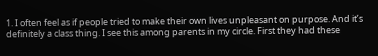1. I often feel as if people tried to make their own lives unpleasant on purpose. And it’s definitely a class thing. I see this among parents in my circle. First they had these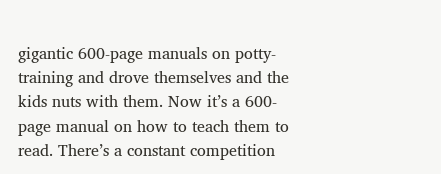gigantic 600-page manuals on potty-training and drove themselves and the kids nuts with them. Now it’s a 600-page manual on how to teach them to read. There’s a constant competition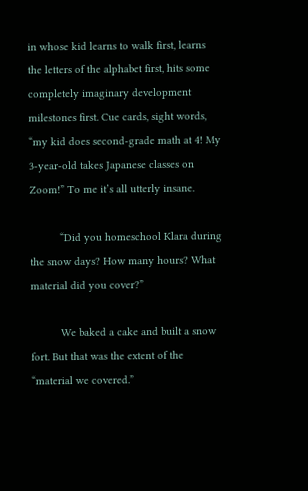in whose kid learns to walk first, learns the letters of the alphabet first, hits some completely imaginary development milestones first. Cue cards, sight words, “my kid does second-grade math at 4! My 3-year-old takes Japanese classes on Zoom!” To me it’s all utterly insane.

          “Did you homeschool Klara during the snow days? How many hours? What material did you cover?”

          We baked a cake and built a snow fort. But that was the extent of the “material we covered.”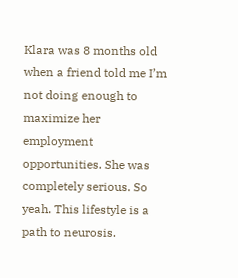Klara was 8 months old when a friend told me I’m not doing enough to maximize her employment opportunities. She was completely serious. So yeah. This lifestyle is a path to neurosis.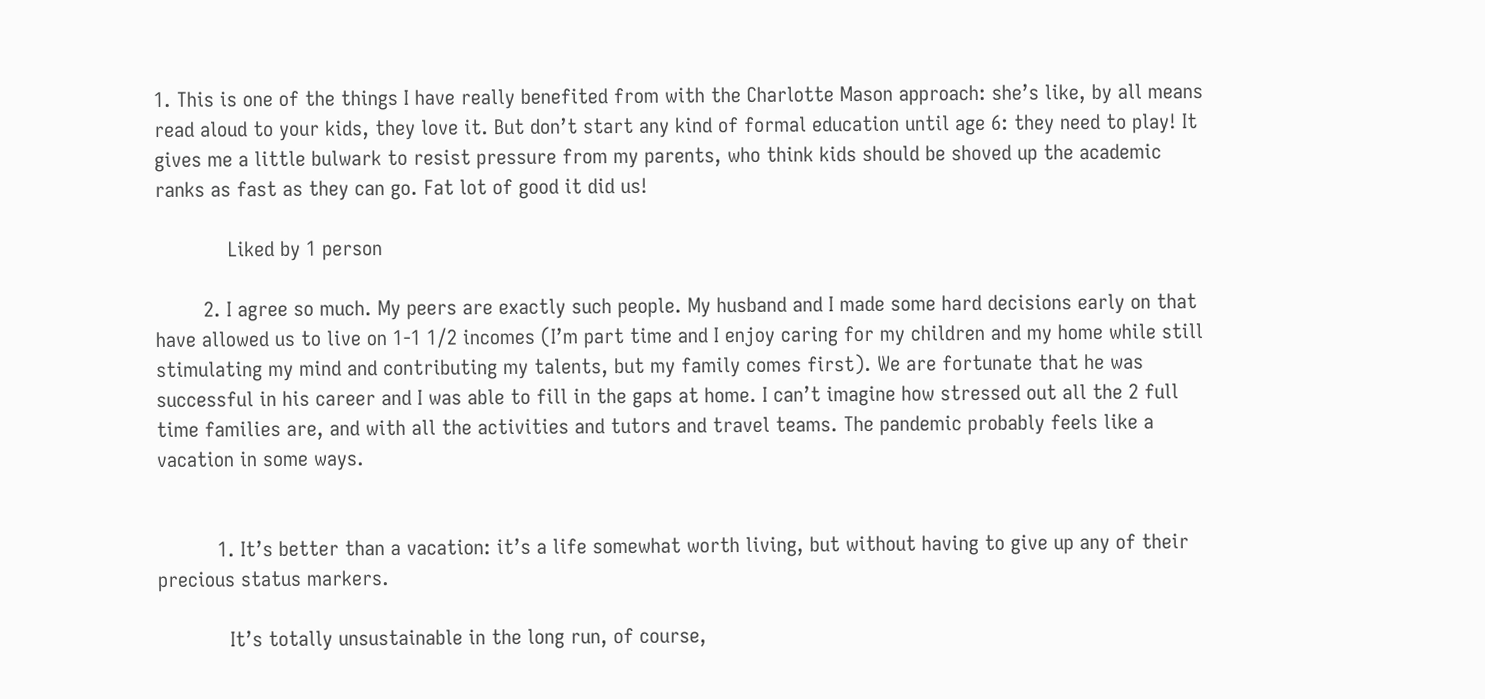1. This is one of the things I have really benefited from with the Charlotte Mason approach: she’s like, by all means read aloud to your kids, they love it. But don’t start any kind of formal education until age 6: they need to play! It gives me a little bulwark to resist pressure from my parents, who think kids should be shoved up the academic ranks as fast as they can go. Fat lot of good it did us!

            Liked by 1 person

        2. I agree so much. My peers are exactly such people. My husband and I made some hard decisions early on that have allowed us to live on 1-1 1/2 incomes (I’m part time and I enjoy caring for my children and my home while still stimulating my mind and contributing my talents, but my family comes first). We are fortunate that he was successful in his career and I was able to fill in the gaps at home. I can’t imagine how stressed out all the 2 full time families are, and with all the activities and tutors and travel teams. The pandemic probably feels like a vacation in some ways.


          1. It’s better than a vacation: it’s a life somewhat worth living, but without having to give up any of their precious status markers.

            It’s totally unsustainable in the long run, of course,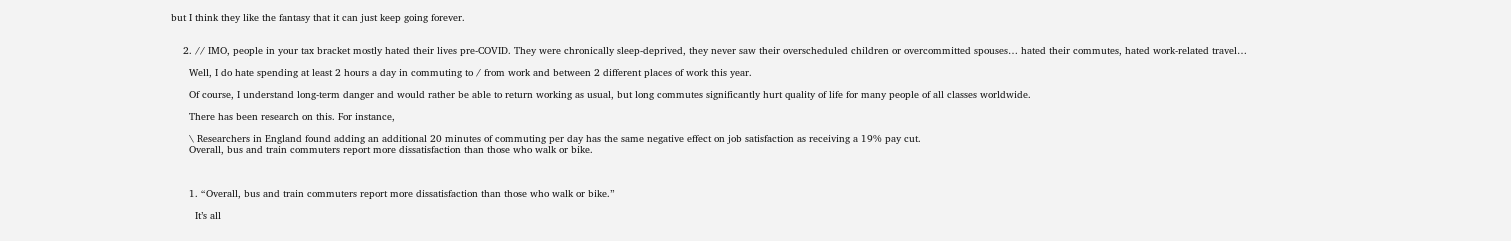but I think they like the fantasy that it can just keep going forever.


    2. // IMO, people in your tax bracket mostly hated their lives pre-COVID. They were chronically sleep-deprived, they never saw their overscheduled children or overcommitted spouses… hated their commutes, hated work-related travel…

      Well, I do hate spending at least 2 hours a day in commuting to / from work and between 2 different places of work this year.

      Of course, I understand long-term danger and would rather be able to return working as usual, but long commutes significantly hurt quality of life for many people of all classes worldwide.

      There has been research on this. For instance,

      \ Researchers in England found adding an additional 20 minutes of commuting per day has the same negative effect on job satisfaction as receiving a 19% pay cut.
      Overall, bus and train commuters report more dissatisfaction than those who walk or bike.



      1. “Overall, bus and train commuters report more dissatisfaction than those who walk or bike.”

        It’s all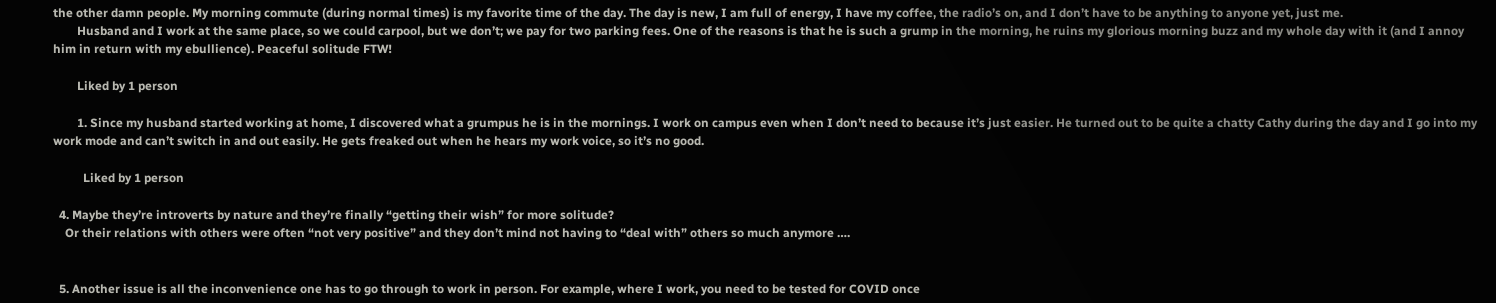the other damn people. My morning commute (during normal times) is my favorite time of the day. The day is new, I am full of energy, I have my coffee, the radio’s on, and I don’t have to be anything to anyone yet, just me.
        Husband and I work at the same place, so we could carpool, but we don’t; we pay for two parking fees. One of the reasons is that he is such a grump in the morning, he ruins my glorious morning buzz and my whole day with it (and I annoy him in return with my ebullience). Peaceful solitude FTW!

        Liked by 1 person

        1. Since my husband started working at home, I discovered what a grumpus he is in the mornings. I work on campus even when I don’t need to because it’s just easier. He turned out to be quite a chatty Cathy during the day and I go into my work mode and can’t switch in and out easily. He gets freaked out when he hears my work voice, so it’s no good.

          Liked by 1 person

  4. Maybe they’re introverts by nature and they’re finally “getting their wish” for more solitude?
    Or their relations with others were often “not very positive” and they don’t mind not having to “deal with” others so much anymore ….


  5. Another issue is all the inconvenience one has to go through to work in person. For example, where I work, you need to be tested for COVID once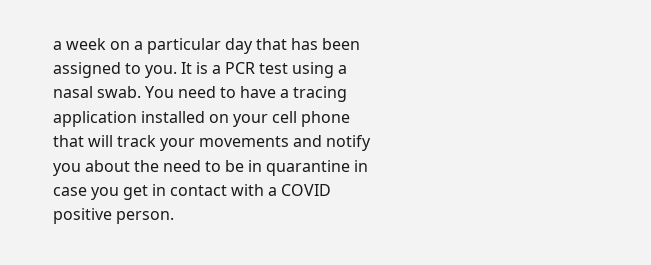a week on a particular day that has been assigned to you. It is a PCR test using a nasal swab. You need to have a tracing application installed on your cell phone that will track your movements and notify you about the need to be in quarantine in case you get in contact with a COVID positive person.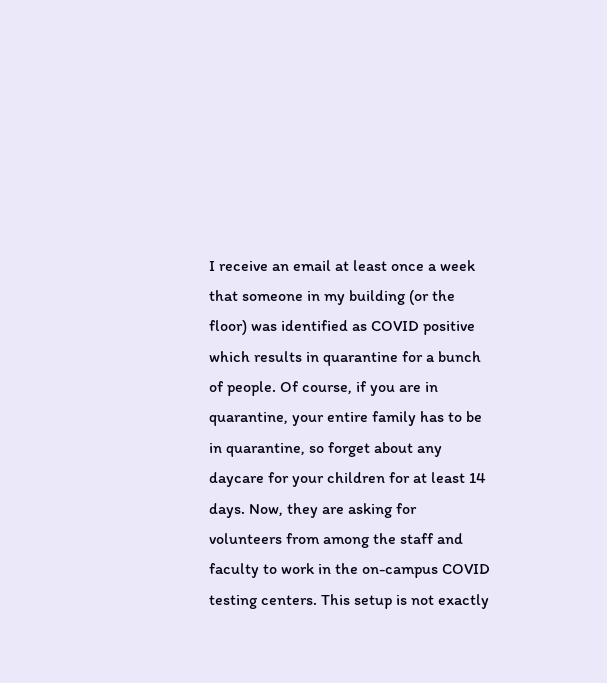I receive an email at least once a week that someone in my building (or the floor) was identified as COVID positive which results in quarantine for a bunch of people. Of course, if you are in quarantine, your entire family has to be in quarantine, so forget about any daycare for your children for at least 14 days. Now, they are asking for volunteers from among the staff and faculty to work in the on-campus COVID testing centers. This setup is not exactly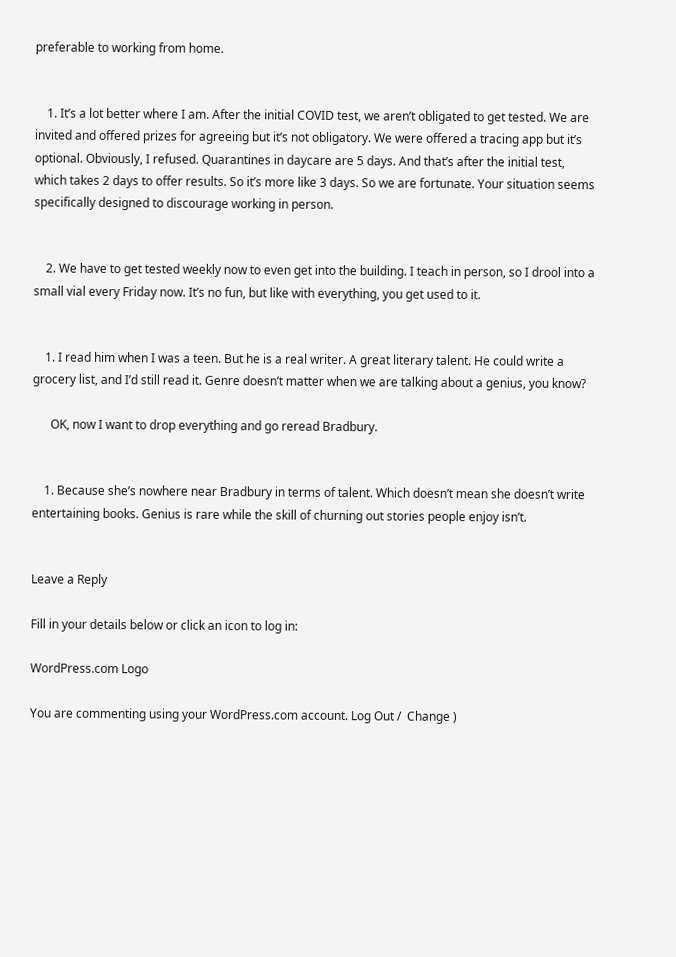preferable to working from home.


    1. It’s a lot better where I am. After the initial COVID test, we aren’t obligated to get tested. We are invited and offered prizes for agreeing but it’s not obligatory. We were offered a tracing app but it’s optional. Obviously, I refused. Quarantines in daycare are 5 days. And that’s after the initial test, which takes 2 days to offer results. So it’s more like 3 days. So we are fortunate. Your situation seems specifically designed to discourage working in person.


    2. We have to get tested weekly now to even get into the building. I teach in person, so I drool into a small vial every Friday now. It’s no fun, but like with everything, you get used to it.


    1. I read him when I was a teen. But he is a real writer. A great literary talent. He could write a grocery list, and I’d still read it. Genre doesn’t matter when we are talking about a genius, you know?

      OK, now I want to drop everything and go reread Bradbury.


    1. Because she’s nowhere near Bradbury in terms of talent. Which doesn’t mean she doesn’t write entertaining books. Genius is rare while the skill of churning out stories people enjoy isn’t.


Leave a Reply

Fill in your details below or click an icon to log in:

WordPress.com Logo

You are commenting using your WordPress.com account. Log Out /  Change )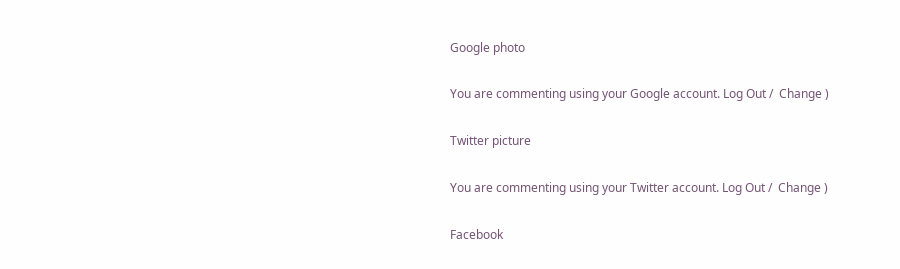Google photo

You are commenting using your Google account. Log Out /  Change )

Twitter picture

You are commenting using your Twitter account. Log Out /  Change )

Facebook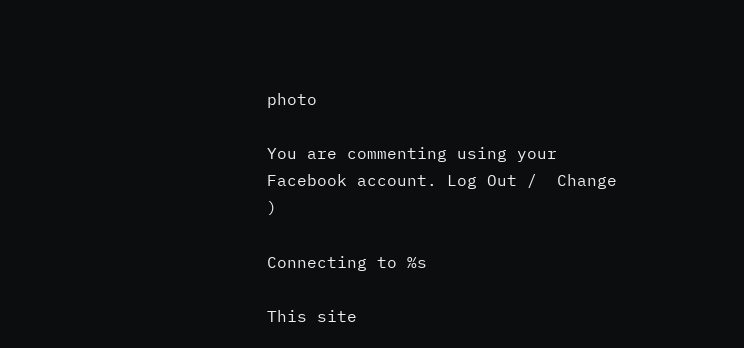photo

You are commenting using your Facebook account. Log Out /  Change )

Connecting to %s

This site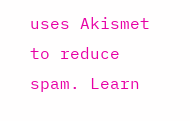uses Akismet to reduce spam. Learn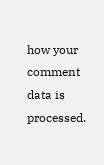how your comment data is processed.